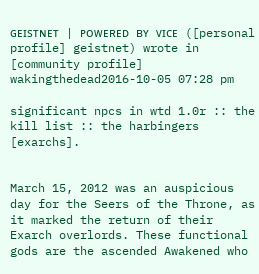ɢᴇɪsᴛɴᴇᴛ | ᴘᴏᴡᴇʀᴇᴅ ʙʏ ᴠɪᴄᴇ ([personal profile] geistnet) wrote in [community profile] wakingthedead2016-10-05 07:28 pm

significant npcs in wtd 1.0r :: the kill list :: the harbingers [exarchs].


March 15, 2012 was an auspicious day for the Seers of the Throne, as it marked the return of their Exarch overlords. These functional gods are the ascended Awakened who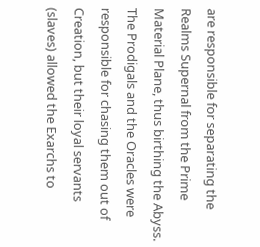are responsible for separating the Realms Supernal from the Prime Material Plane, thus birthing the Abyss. The Prodigals and the Oracles were responsible for chasing them out of Creation, but their loyal servants (slaves) allowed the Exarchs to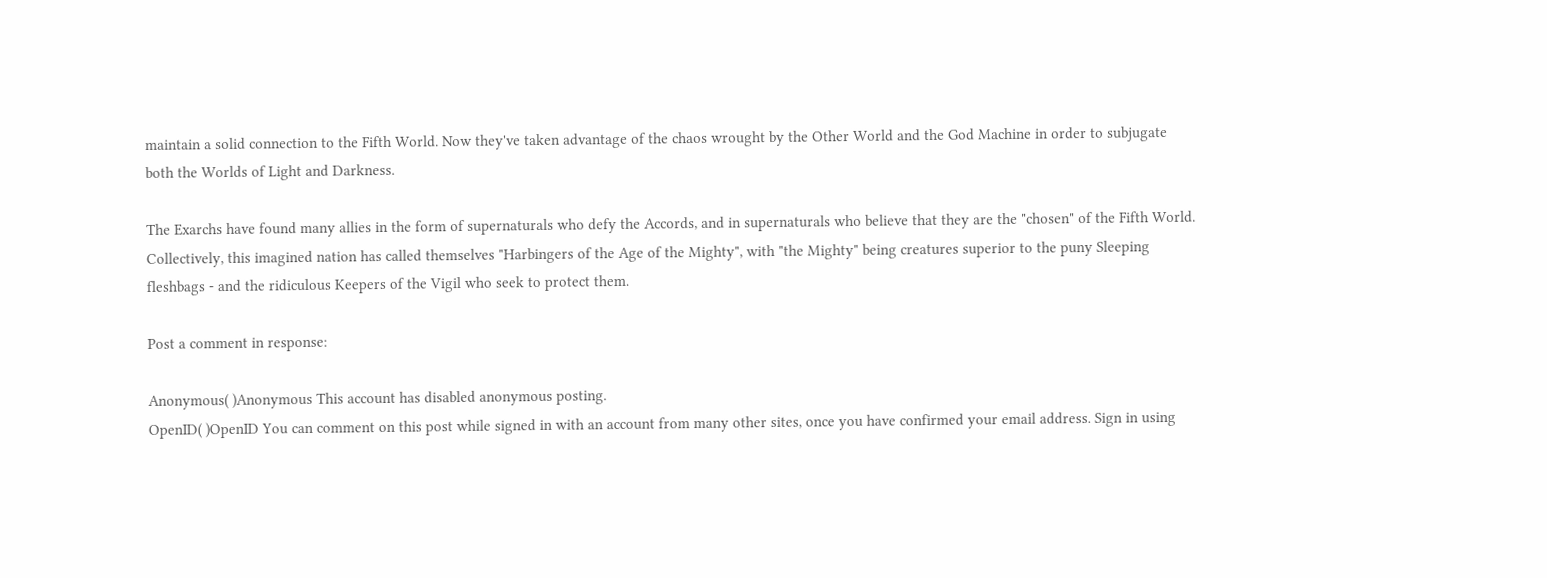maintain a solid connection to the Fifth World. Now they've taken advantage of the chaos wrought by the Other World and the God Machine in order to subjugate both the Worlds of Light and Darkness.

The Exarchs have found many allies in the form of supernaturals who defy the Accords, and in supernaturals who believe that they are the "chosen" of the Fifth World. Collectively, this imagined nation has called themselves "Harbingers of the Age of the Mighty", with "the Mighty" being creatures superior to the puny Sleeping fleshbags - and the ridiculous Keepers of the Vigil who seek to protect them.

Post a comment in response:

Anonymous( )Anonymous This account has disabled anonymous posting.
OpenID( )OpenID You can comment on this post while signed in with an account from many other sites, once you have confirmed your email address. Sign in using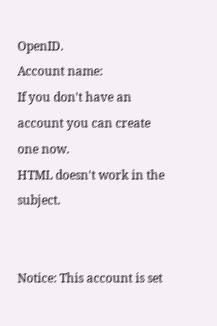OpenID.
Account name:
If you don't have an account you can create one now.
HTML doesn't work in the subject.


Notice: This account is set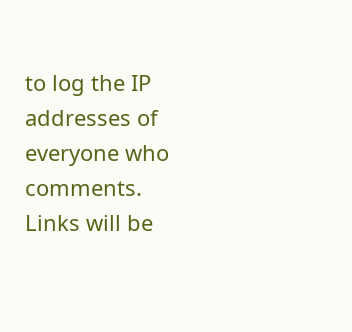to log the IP addresses of everyone who comments.
Links will be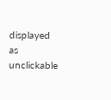displayed as unclickable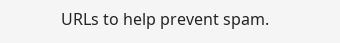URLs to help prevent spam.